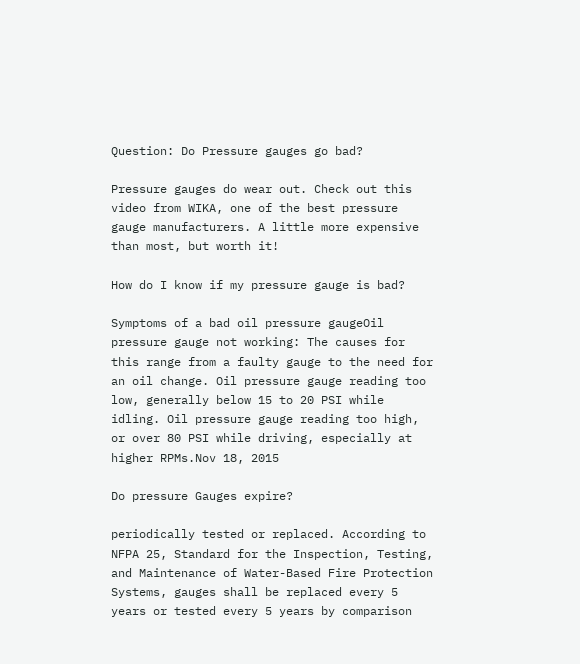Question: Do Pressure gauges go bad?

Pressure gauges do wear out. Check out this video from WIKA, one of the best pressure gauge manufacturers. A little more expensive than most, but worth it!

How do I know if my pressure gauge is bad?

Symptoms of a bad oil pressure gaugeOil pressure gauge not working: The causes for this range from a faulty gauge to the need for an oil change. Oil pressure gauge reading too low, generally below 15 to 20 PSI while idling. Oil pressure gauge reading too high, or over 80 PSI while driving, especially at higher RPMs.Nov 18, 2015

Do pressure Gauges expire?

periodically tested or replaced. According to NFPA 25, Standard for the Inspection, Testing, and Maintenance of Water-Based Fire Protection Systems, gauges shall be replaced every 5 years or tested every 5 years by comparison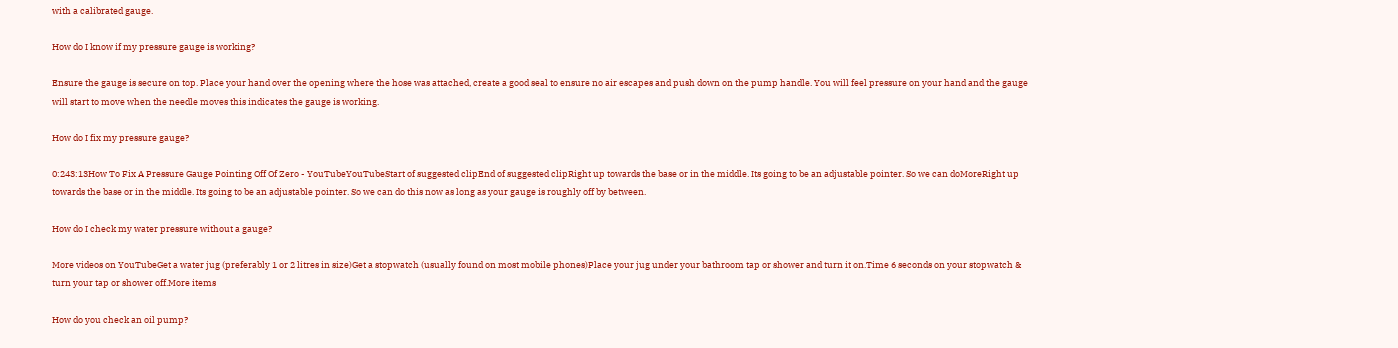with a calibrated gauge.

How do I know if my pressure gauge is working?

Ensure the gauge is secure on top. Place your hand over the opening where the hose was attached, create a good seal to ensure no air escapes and push down on the pump handle. You will feel pressure on your hand and the gauge will start to move when the needle moves this indicates the gauge is working.

How do I fix my pressure gauge?

0:243:13How To Fix A Pressure Gauge Pointing Off Of Zero - YouTubeYouTubeStart of suggested clipEnd of suggested clipRight up towards the base or in the middle. Its going to be an adjustable pointer. So we can doMoreRight up towards the base or in the middle. Its going to be an adjustable pointer. So we can do this now as long as your gauge is roughly off by between.

How do I check my water pressure without a gauge?

More videos on YouTubeGet a water jug (preferably 1 or 2 litres in size)Get a stopwatch (usually found on most mobile phones)Place your jug under your bathroom tap or shower and turn it on.Time 6 seconds on your stopwatch & turn your tap or shower off.More items

How do you check an oil pump?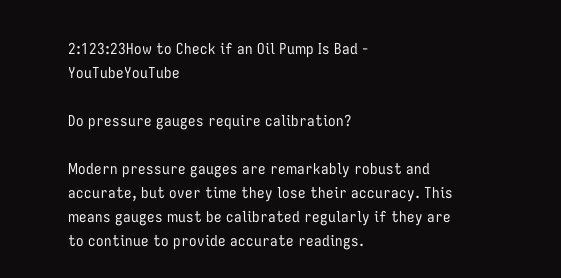2:123:23How to Check if an Oil Pump Is Bad - YouTubeYouTube

Do pressure gauges require calibration?

Modern pressure gauges are remarkably robust and accurate, but over time they lose their accuracy. This means gauges must be calibrated regularly if they are to continue to provide accurate readings.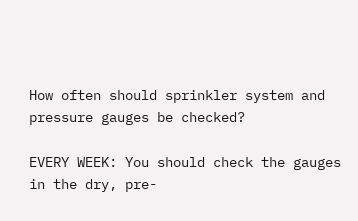How often should sprinkler system and pressure gauges be checked?

EVERY WEEK: You should check the gauges in the dry, pre-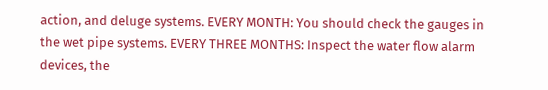action, and deluge systems. EVERY MONTH: You should check the gauges in the wet pipe systems. EVERY THREE MONTHS: Inspect the water flow alarm devices, the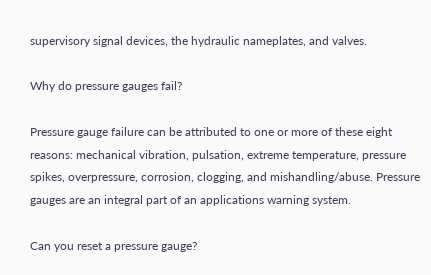supervisory signal devices, the hydraulic nameplates, and valves.

Why do pressure gauges fail?

Pressure gauge failure can be attributed to one or more of these eight reasons: mechanical vibration, pulsation, extreme temperature, pressure spikes, overpressure, corrosion, clogging, and mishandling/abuse. Pressure gauges are an integral part of an applications warning system.

Can you reset a pressure gauge?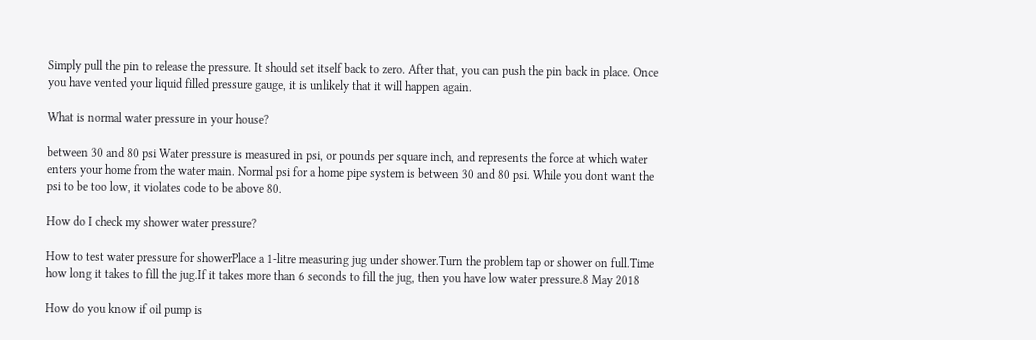Simply pull the pin to release the pressure. It should set itself back to zero. After that, you can push the pin back in place. Once you have vented your liquid filled pressure gauge, it is unlikely that it will happen again.

What is normal water pressure in your house?

between 30 and 80 psi Water pressure is measured in psi, or pounds per square inch, and represents the force at which water enters your home from the water main. Normal psi for a home pipe system is between 30 and 80 psi. While you dont want the psi to be too low, it violates code to be above 80.

How do I check my shower water pressure?

How to test water pressure for showerPlace a 1-litre measuring jug under shower.Turn the problem tap or shower on full.Time how long it takes to fill the jug.If it takes more than 6 seconds to fill the jug, then you have low water pressure.8 May 2018

How do you know if oil pump is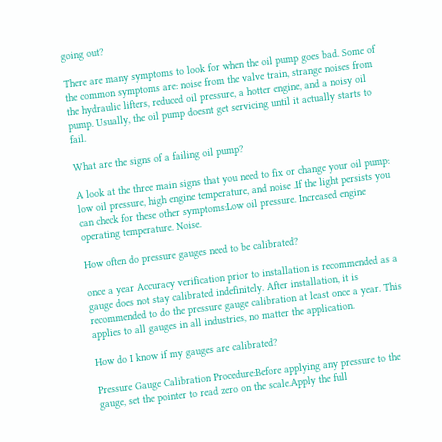going out?

There are many symptoms to look for when the oil pump goes bad. Some of the common symptoms are: noise from the valve train, strange noises from the hydraulic lifters, reduced oil pressure, a hotter engine, and a noisy oil pump. Usually, the oil pump doesnt get servicing until it actually starts to fail.

What are the signs of a failing oil pump?

A look at the three main signs that you need to fix or change your oil pump: low oil pressure, high engine temperature, and noise .If the light persists you can check for these other symptoms:Low oil pressure. Increased engine operating temperature. Noise.

How often do pressure gauges need to be calibrated?

once a year Accuracy verification prior to installation is recommended as a gauge does not stay calibrated indefinitely. After installation, it is recommended to do the pressure gauge calibration at least once a year. This applies to all gauges in all industries, no matter the application.

How do I know if my gauges are calibrated?

Pressure Gauge Calibration Procedure:Before applying any pressure to the gauge, set the pointer to read zero on the scale.Apply the full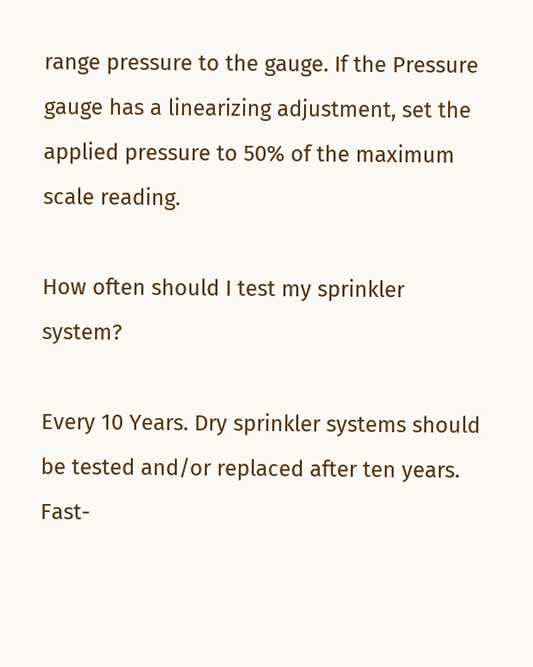range pressure to the gauge. If the Pressure gauge has a linearizing adjustment, set the applied pressure to 50% of the maximum scale reading.

How often should I test my sprinkler system?

Every 10 Years. Dry sprinkler systems should be tested and/or replaced after ten years. Fast-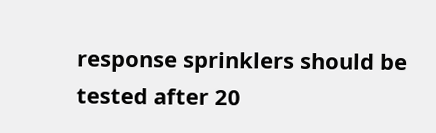response sprinklers should be tested after 20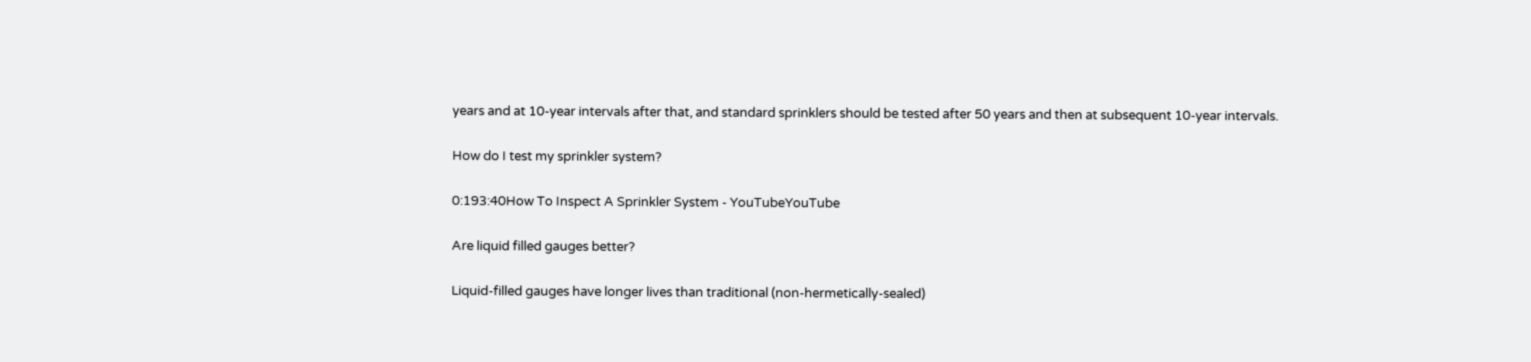years and at 10-year intervals after that, and standard sprinklers should be tested after 50 years and then at subsequent 10-year intervals.

How do I test my sprinkler system?

0:193:40How To Inspect A Sprinkler System - YouTubeYouTube

Are liquid filled gauges better?

Liquid-filled gauges have longer lives than traditional (non-hermetically-sealed)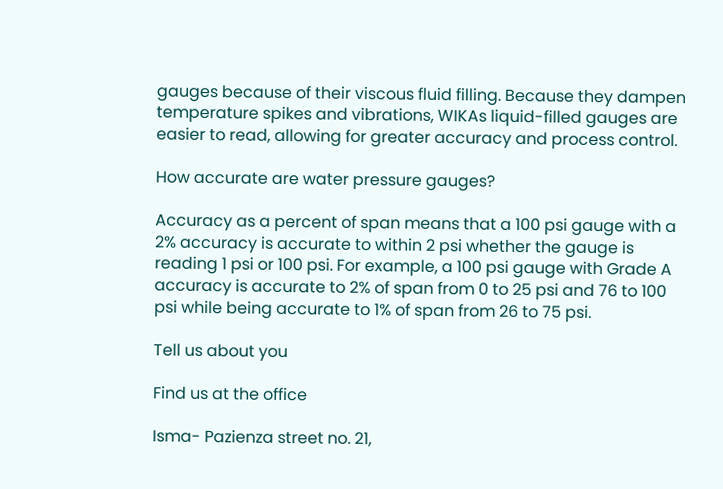gauges because of their viscous fluid filling. Because they dampen temperature spikes and vibrations, WIKAs liquid-filled gauges are easier to read, allowing for greater accuracy and process control.

How accurate are water pressure gauges?

Accuracy as a percent of span means that a 100 psi gauge with a 2% accuracy is accurate to within 2 psi whether the gauge is reading 1 psi or 100 psi. For example, a 100 psi gauge with Grade A accuracy is accurate to 2% of span from 0 to 25 psi and 76 to 100 psi while being accurate to 1% of span from 26 to 75 psi.

Tell us about you

Find us at the office

Isma- Pazienza street no. 21,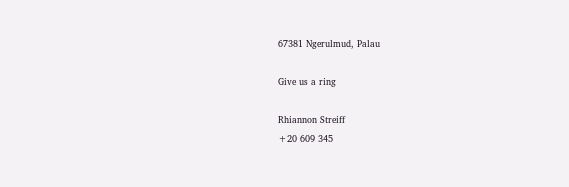67381 Ngerulmud, Palau

Give us a ring

Rhiannon Streiff
+20 609 345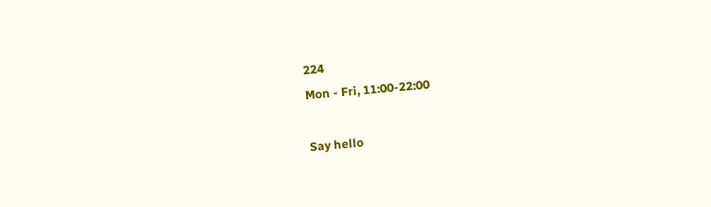224
Mon - Fri, 11:00-22:00

Say hello